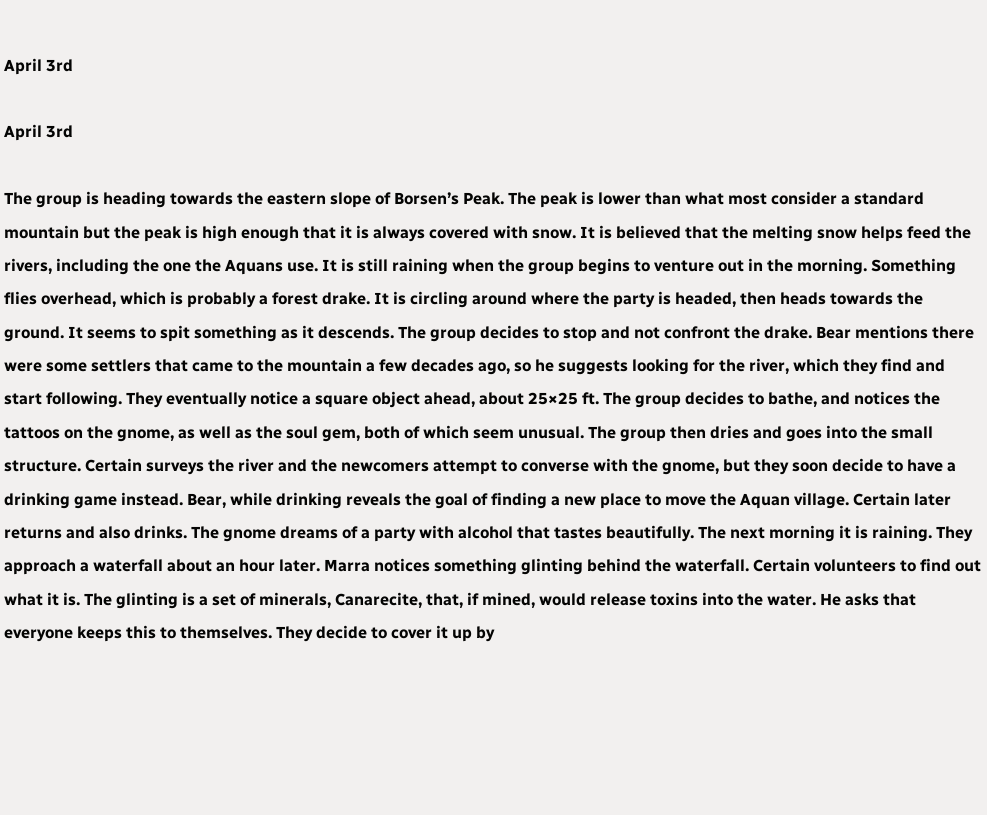April 3rd

April 3rd

The group is heading towards the eastern slope of Borsen’s Peak. The peak is lower than what most consider a standard mountain but the peak is high enough that it is always covered with snow. It is believed that the melting snow helps feed the rivers, including the one the Aquans use. It is still raining when the group begins to venture out in the morning. Something flies overhead, which is probably a forest drake. It is circling around where the party is headed, then heads towards the ground. It seems to spit something as it descends. The group decides to stop and not confront the drake. Bear mentions there were some settlers that came to the mountain a few decades ago, so he suggests looking for the river, which they find and start following. They eventually notice a square object ahead, about 25×25 ft. The group decides to bathe, and notices the tattoos on the gnome, as well as the soul gem, both of which seem unusual. The group then dries and goes into the small structure. Certain surveys the river and the newcomers attempt to converse with the gnome, but they soon decide to have a drinking game instead. Bear, while drinking reveals the goal of finding a new place to move the Aquan village. Certain later returns and also drinks. The gnome dreams of a party with alcohol that tastes beautifully. The next morning it is raining. They approach a waterfall about an hour later. Marra notices something glinting behind the waterfall. Certain volunteers to find out what it is. The glinting is a set of minerals, Canarecite, that, if mined, would release toxins into the water. He asks that everyone keeps this to themselves. They decide to cover it up by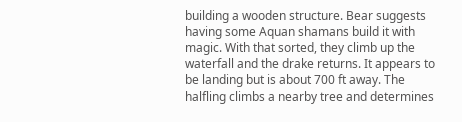building a wooden structure. Bear suggests having some Aquan shamans build it with magic. With that sorted, they climb up the waterfall and the drake returns. It appears to be landing but is about 700 ft away. The halfling climbs a nearby tree and determines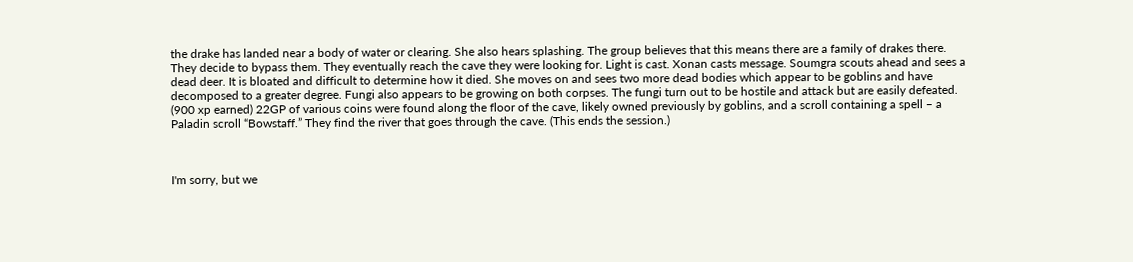the drake has landed near a body of water or clearing. She also hears splashing. The group believes that this means there are a family of drakes there. They decide to bypass them. They eventually reach the cave they were looking for. Light is cast. Xonan casts message. Soumgra scouts ahead and sees a dead deer. It is bloated and difficult to determine how it died. She moves on and sees two more dead bodies which appear to be goblins and have decomposed to a greater degree. Fungi also appears to be growing on both corpses. The fungi turn out to be hostile and attack but are easily defeated. (900 xp earned) 22GP of various coins were found along the floor of the cave, likely owned previously by goblins, and a scroll containing a spell – a Paladin scroll “Bowstaff.” They find the river that goes through the cave. (This ends the session.)



I'm sorry, but we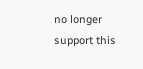no longer support this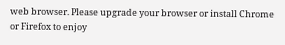web browser. Please upgrade your browser or install Chrome or Firefox to enjoy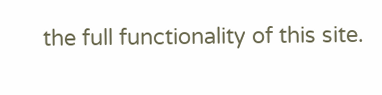the full functionality of this site.